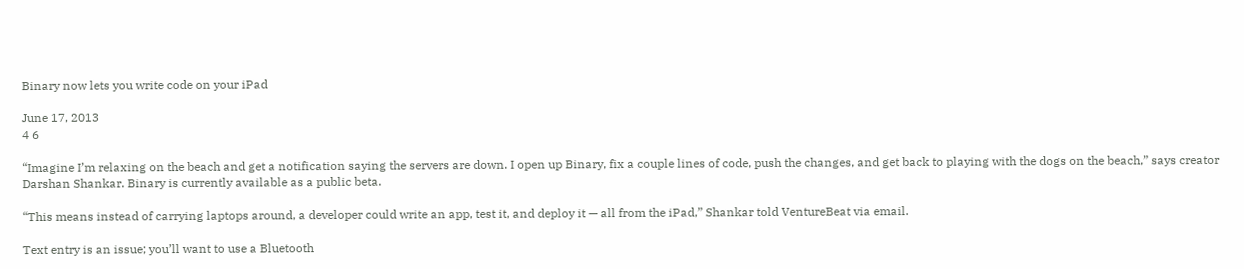Binary now lets you write code on your iPad

June 17, 2013
4 6

“Imagine I’m relaxing on the beach and get a notification saying the servers are down. I open up Binary, fix a couple lines of code, push the changes, and get back to playing with the dogs on the beach,” says creator Darshan Shankar. Binary is currently available as a public beta.

“This means instead of carrying laptops around, a developer could write an app, test it, and deploy it — all from the iPad,” Shankar told VentureBeat via email.

Text entry is an issue; you’ll want to use a Bluetooth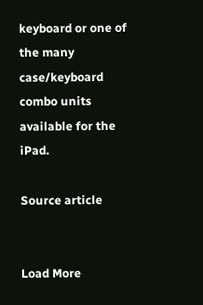keyboard or one of the many case/keyboard combo units available for the iPad.

Source article


Load More